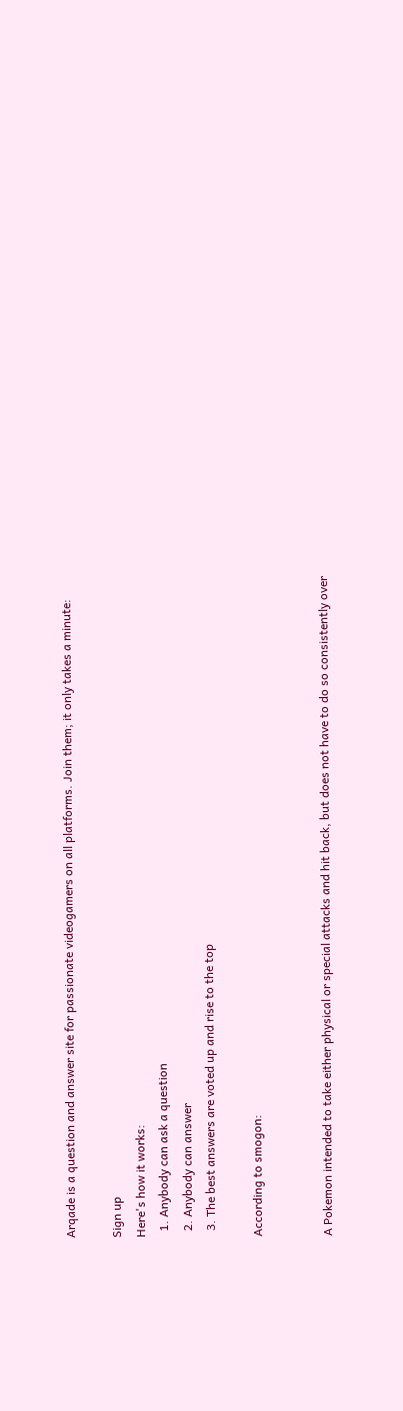Arqade is a question and answer site for passionate videogamers on all platforms. Join them; it only takes a minute:

Sign up
Here's how it works:
  1. Anybody can ask a question
  2. Anybody can answer
  3. The best answers are voted up and rise to the top

According to smogon:


A Pokemon intended to take either physical or special attacks and hit back, but does not have to do so consistently over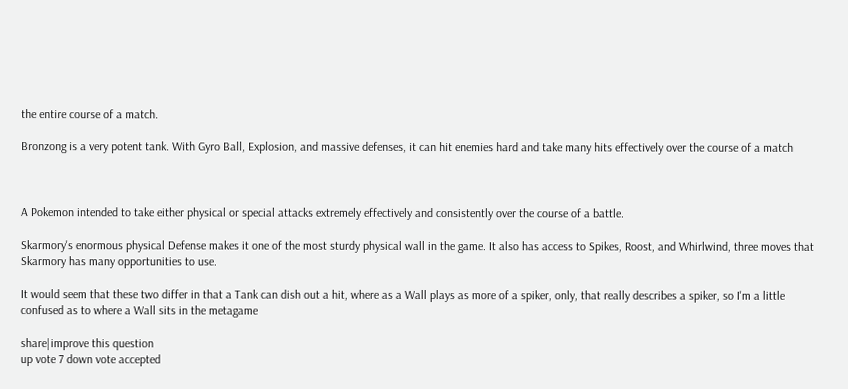the entire course of a match.

Bronzong is a very potent tank. With Gyro Ball, Explosion, and massive defenses, it can hit enemies hard and take many hits effectively over the course of a match



A Pokemon intended to take either physical or special attacks extremely effectively and consistently over the course of a battle.

Skarmory's enormous physical Defense makes it one of the most sturdy physical wall in the game. It also has access to Spikes, Roost, and Whirlwind, three moves that Skarmory has many opportunities to use.

It would seem that these two differ in that a Tank can dish out a hit, where as a Wall plays as more of a spiker, only, that really describes a spiker, so I'm a little confused as to where a Wall sits in the metagame

share|improve this question
up vote 7 down vote accepted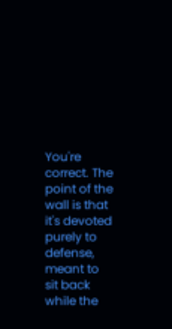You're correct. The point of the wall is that it's devoted purely to defense, meant to sit back while the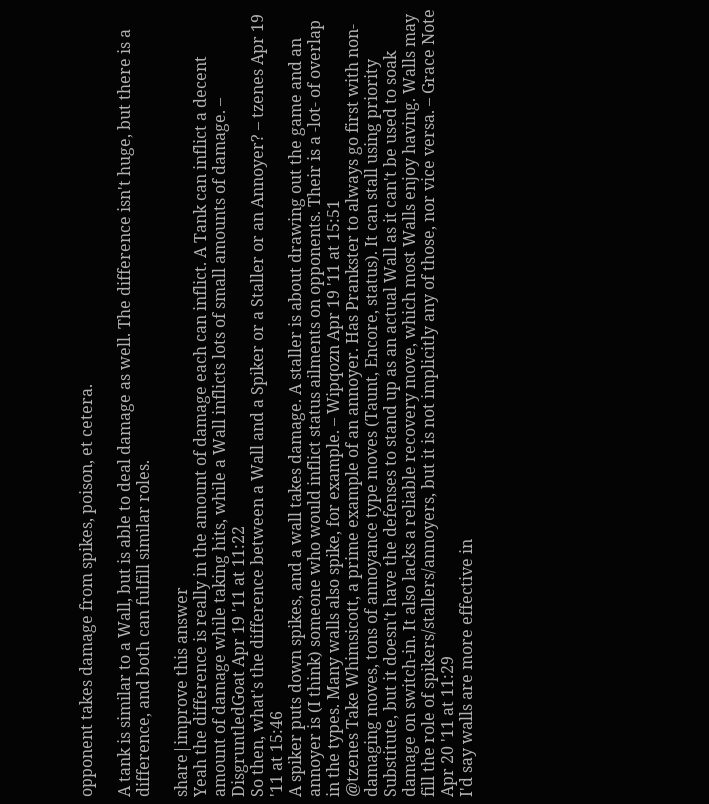opponent takes damage from spikes, poison, et cetera.

A tank is similar to a Wall, but is able to deal damage as well. The difference isn't huge, but there is a difference, and both can fulfill similar roles.

share|improve this answer
Yeah the difference is really in the amount of damage each can inflict. A Tank can inflict a decent amount of damage while taking hits, while a Wall inflicts lots of small amounts of damage. – DisgruntledGoat Apr 19 '11 at 11:22
So then, what's the difference between a Wall and a Spiker or a Staller or an Annoyer? – tzenes Apr 19 '11 at 15:46
A spiker puts down spikes, and a wall takes damage. A staller is about drawing out the game and an annoyer is (I think) someone who would inflict status ailments on opponents. Their is a -lot- of overlap in the types. Many walls also spike, for example. – Wipqozn Apr 19 '11 at 15:51
@tzenes Take Whimsicott, a prime example of an annoyer. Has Prankster to always go first with non-damaging moves, tons of annoyance type moves (Taunt, Encore, status). It can stall using priority Substitute, but it doesn't have the defenses to stand up as an actual Wall as it can't be used to soak damage on switch-in. It also lacks a reliable recovery move, which most Walls enjoy having. Walls may fill the role of spikers/stallers/annoyers, but it is not implicitly any of those, nor vice versa. – Grace Note Apr 20 '11 at 11:29
I'd say walls are more effective in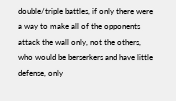double/triple battles, if only there were a way to make all of the opponents attack the wall only, not the others, who would be berserkers and have little defense, only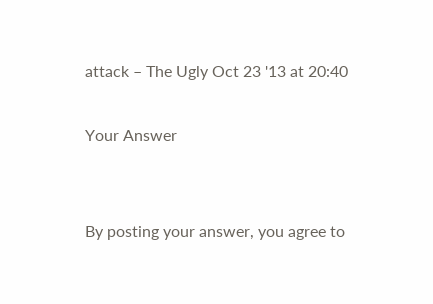attack – The Ugly Oct 23 '13 at 20:40

Your Answer


By posting your answer, you agree to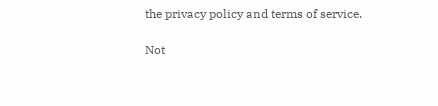the privacy policy and terms of service.

Not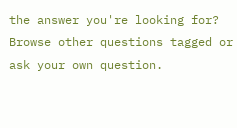the answer you're looking for? Browse other questions tagged or ask your own question.